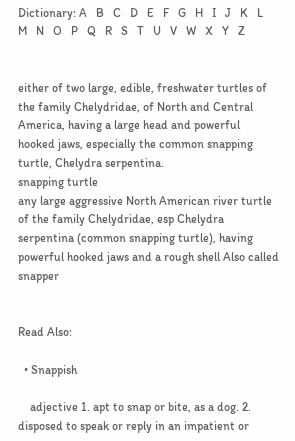Dictionary: A   B   C   D   E   F   G   H   I   J   K   L   M   N   O   P   Q   R   S   T   U   V   W   X   Y   Z


either of two large, edible, freshwater turtles of the family Chelydridae, of North and Central America, having a large head and powerful hooked jaws, especially the common snapping turtle, Chelydra serpentina.
snapping turtle
any large aggressive North American river turtle of the family Chelydridae, esp Chelydra serpentina (common snapping turtle), having powerful hooked jaws and a rough shell Also called snapper


Read Also:

  • Snappish

    adjective 1. apt to snap or bite, as a dog. 2. disposed to speak or reply in an impatient or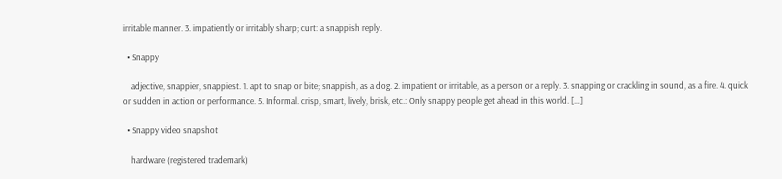irritable manner. 3. impatiently or irritably sharp; curt: a snappish reply.

  • Snappy

    adjective, snappier, snappiest. 1. apt to snap or bite; snappish, as a dog. 2. impatient or irritable, as a person or a reply. 3. snapping or crackling in sound, as a fire. 4. quick or sudden in action or performance. 5. Informal. crisp, smart, lively, brisk, etc.: Only snappy people get ahead in this world. […]

  • Snappy video snapshot

    hardware (registered trademark)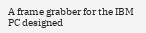A frame grabber for the IBM PC designed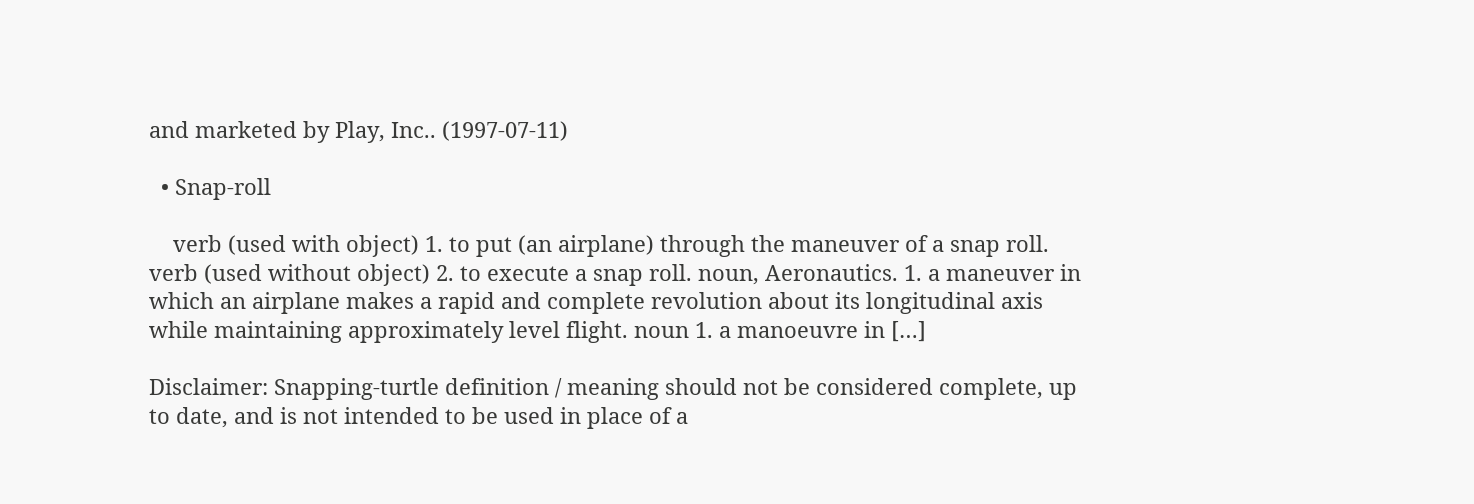and marketed by Play, Inc.. (1997-07-11)

  • Snap-roll

    verb (used with object) 1. to put (an airplane) through the maneuver of a snap roll. verb (used without object) 2. to execute a snap roll. noun, Aeronautics. 1. a maneuver in which an airplane makes a rapid and complete revolution about its longitudinal axis while maintaining approximately level flight. noun 1. a manoeuvre in […]

Disclaimer: Snapping-turtle definition / meaning should not be considered complete, up to date, and is not intended to be used in place of a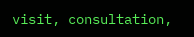visit, consultation,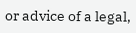or advice of a legal,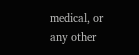medical, or any other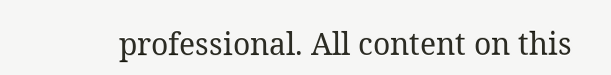professional. All content on this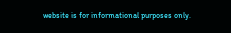website is for informational purposes only.